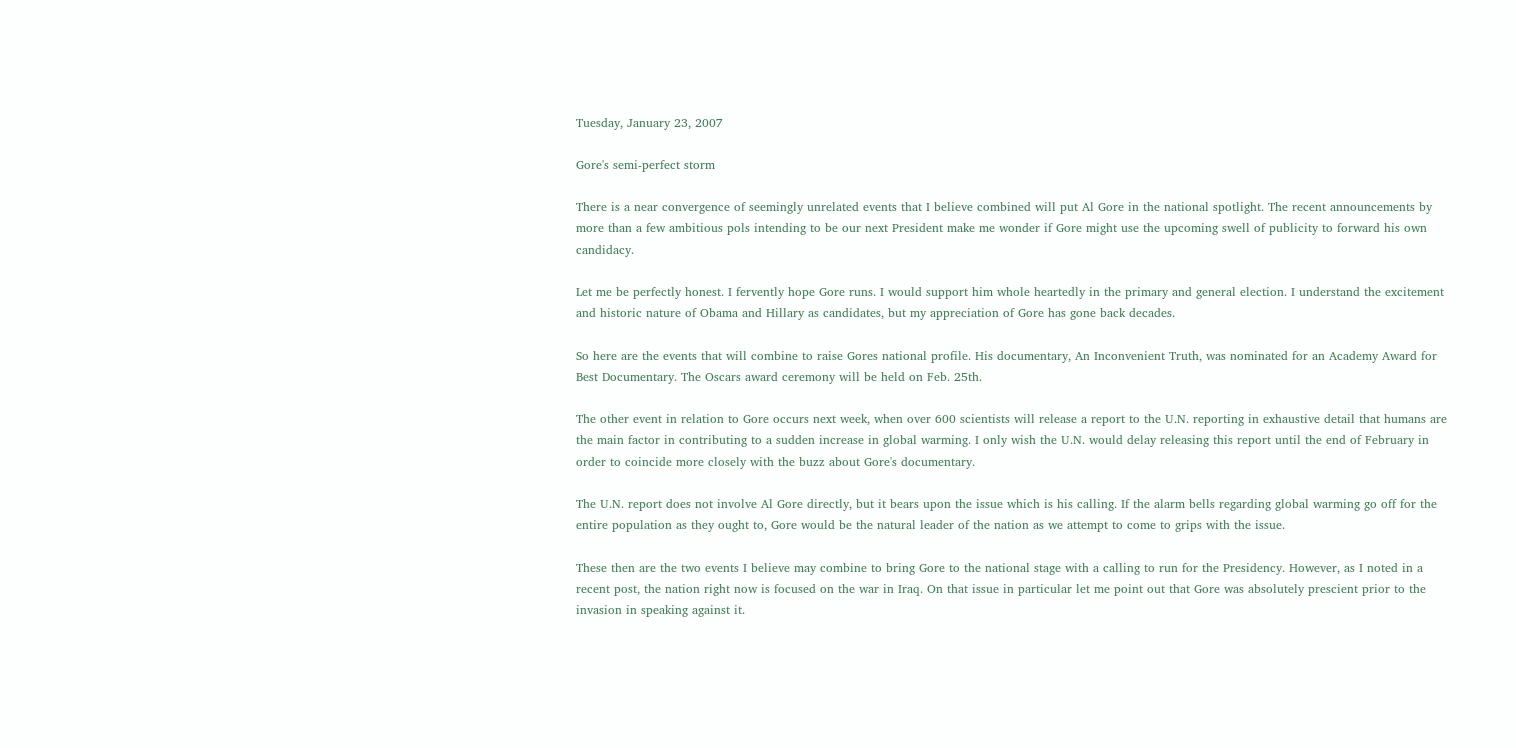Tuesday, January 23, 2007

Gore's semi-perfect storm

There is a near convergence of seemingly unrelated events that I believe combined will put Al Gore in the national spotlight. The recent announcements by more than a few ambitious pols intending to be our next President make me wonder if Gore might use the upcoming swell of publicity to forward his own candidacy.

Let me be perfectly honest. I fervently hope Gore runs. I would support him whole heartedly in the primary and general election. I understand the excitement and historic nature of Obama and Hillary as candidates, but my appreciation of Gore has gone back decades.

So here are the events that will combine to raise Gores national profile. His documentary, An Inconvenient Truth, was nominated for an Academy Award for Best Documentary. The Oscars award ceremony will be held on Feb. 25th.

The other event in relation to Gore occurs next week, when over 600 scientists will release a report to the U.N. reporting in exhaustive detail that humans are the main factor in contributing to a sudden increase in global warming. I only wish the U.N. would delay releasing this report until the end of February in order to coincide more closely with the buzz about Gore's documentary.

The U.N. report does not involve Al Gore directly, but it bears upon the issue which is his calling. If the alarm bells regarding global warming go off for the entire population as they ought to, Gore would be the natural leader of the nation as we attempt to come to grips with the issue.

These then are the two events I believe may combine to bring Gore to the national stage with a calling to run for the Presidency. However, as I noted in a recent post, the nation right now is focused on the war in Iraq. On that issue in particular let me point out that Gore was absolutely prescient prior to the invasion in speaking against it.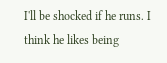I'll be shocked if he runs. I think he likes being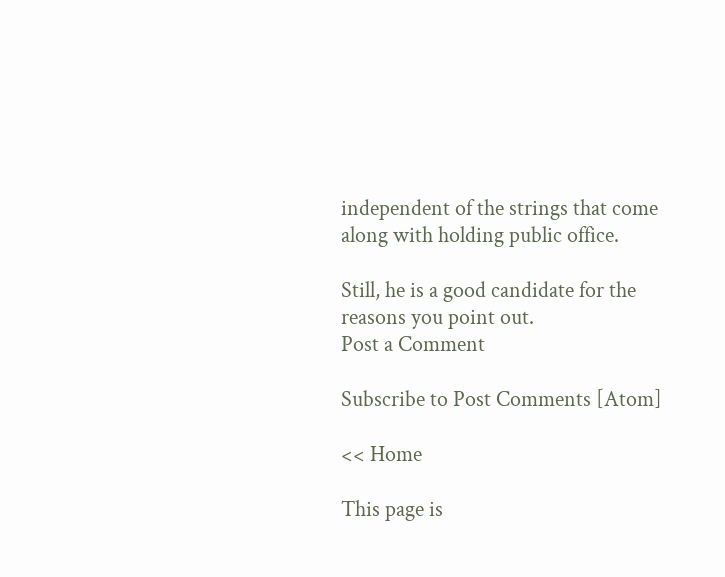independent of the strings that come along with holding public office.

Still, he is a good candidate for the reasons you point out.
Post a Comment

Subscribe to Post Comments [Atom]

<< Home

This page is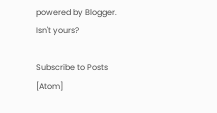powered by Blogger. Isn't yours?

Subscribe to Posts [Atom]